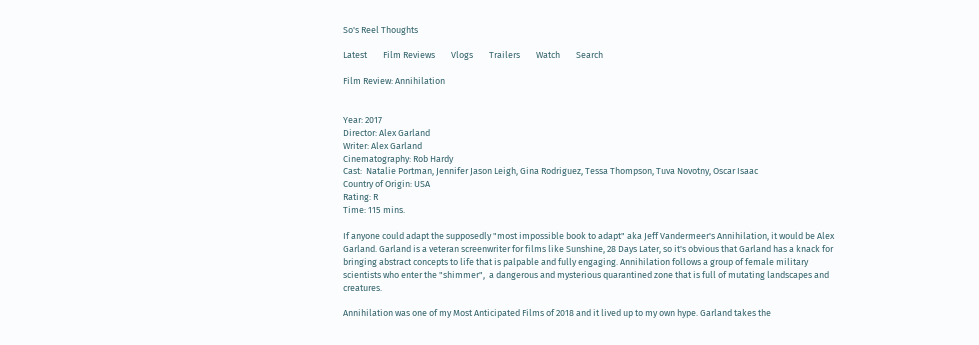So's Reel Thoughts

Latest        Film Reviews        Vlogs        Trailers        Watch        Search

Film Review: Annihilation


Year: 2017
Director: Alex Garland
Writer: Alex Garland
Cinematography: Rob Hardy
Cast:  Natalie Portman, Jennifer Jason Leigh, Gina Rodriguez, Tessa Thompson, Tuva Novotny, Oscar Isaac
Country of Origin: USA
Rating: R
Time: 115 mins.

If anyone could adapt the supposedly "most impossible book to adapt" aka Jeff Vandermeer's Annihilation, it would be Alex Garland. Garland is a veteran screenwriter for films like Sunshine, 28 Days Later, so it's obvious that Garland has a knack for bringing abstract concepts to life that is palpable and fully engaging. Annihilation follows a group of female military scientists who enter the "shimmer",  a dangerous and mysterious quarantined zone that is full of mutating landscapes and creatures.

Annihilation was one of my Most Anticipated Films of 2018 and it lived up to my own hype. Garland takes the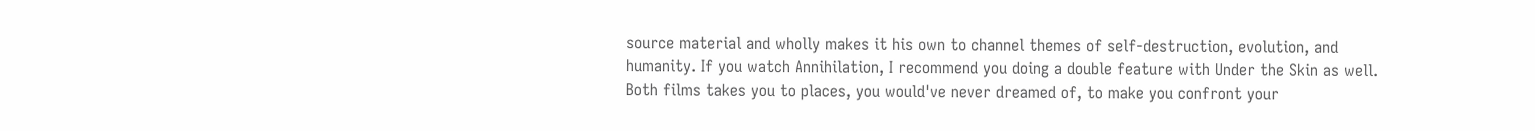source material and wholly makes it his own to channel themes of self-destruction, evolution, and humanity. If you watch Annihilation, I recommend you doing a double feature with Under the Skin as well. Both films takes you to places, you would've never dreamed of, to make you confront your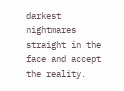darkest nightmares straight in the face and accept the reality.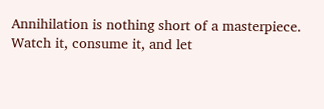Annihilation is nothing short of a masterpiece. Watch it, consume it, and let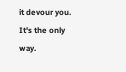it devour you. It's the only way.